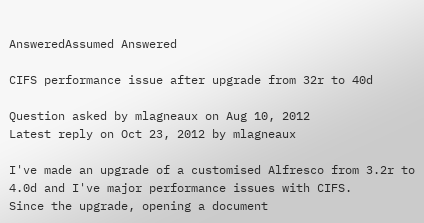AnsweredAssumed Answered

CIFS performance issue after upgrade from 32r to 40d

Question asked by mlagneaux on Aug 10, 2012
Latest reply on Oct 23, 2012 by mlagneaux

I've made an upgrade of a customised Alfresco from 3.2r to 4.0d and I've major performance issues with CIFS.
Since the upgrade, opening a document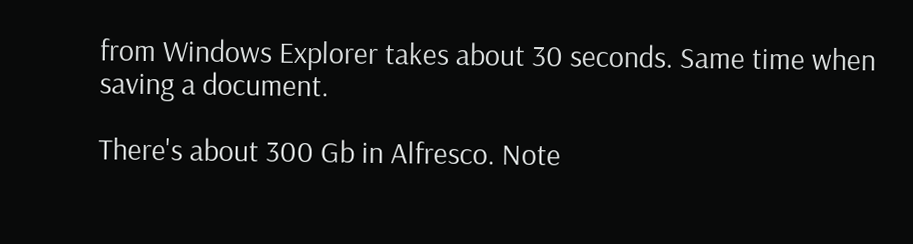from Windows Explorer takes about 30 seconds. Same time when saving a document.

There's about 300 Gb in Alfresco. Note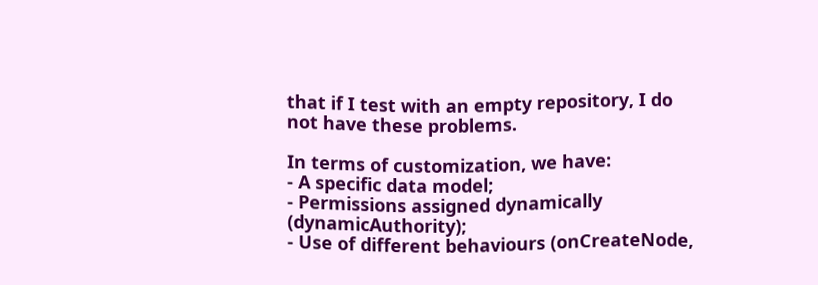that if I test with an empty repository, I do not have these problems.

In terms of customization, we have:
- A specific data model;
- Permissions assigned dynamically (dynamicAuthority);
- Use of different behaviours (onCreateNode,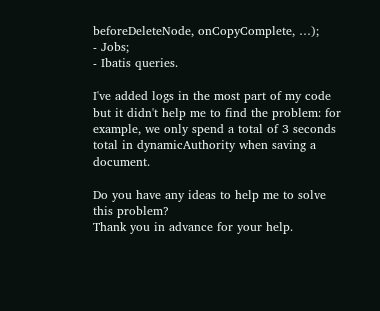beforeDeleteNode, onCopyComplete, …);
- Jobs;
- Ibatis queries.

I've added logs in the most part of my code but it didn't help me to find the problem: for example, we only spend a total of 3 seconds total in dynamicAuthority when saving a document.

Do you have any ideas to help me to solve this problem?
Thank you in advance for your help.